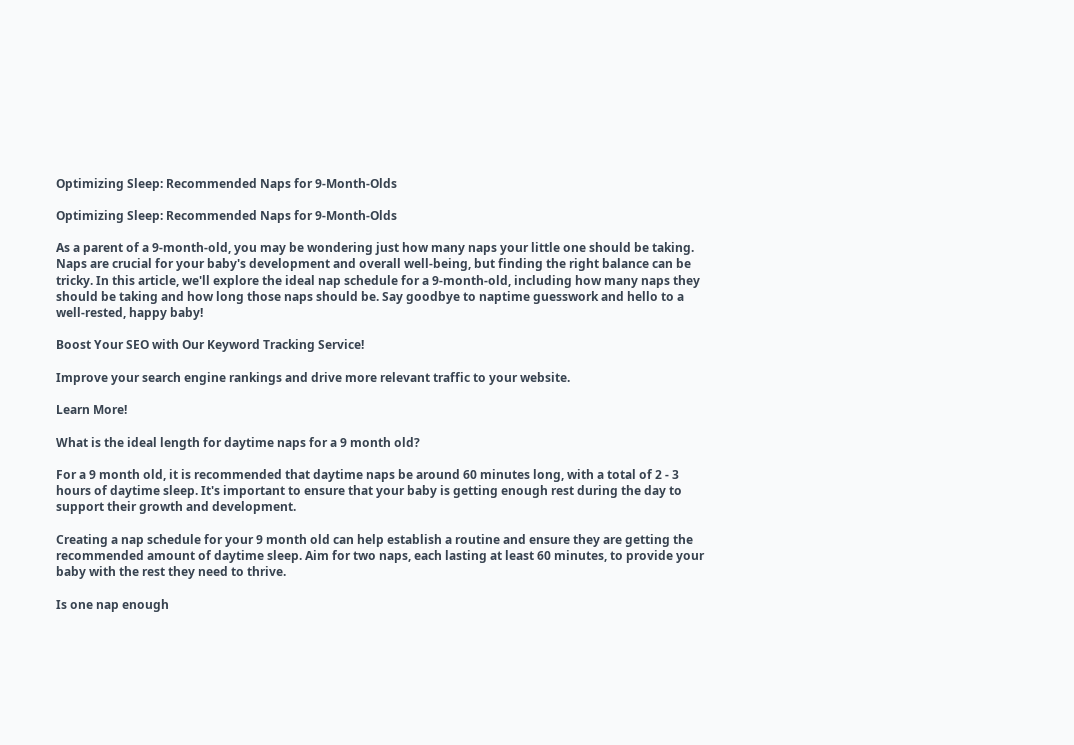Optimizing Sleep: Recommended Naps for 9-Month-Olds

Optimizing Sleep: Recommended Naps for 9-Month-Olds

As a parent of a 9-month-old, you may be wondering just how many naps your little one should be taking. Naps are crucial for your baby's development and overall well-being, but finding the right balance can be tricky. In this article, we'll explore the ideal nap schedule for a 9-month-old, including how many naps they should be taking and how long those naps should be. Say goodbye to naptime guesswork and hello to a well-rested, happy baby!

Boost Your SEO with Our Keyword Tracking Service!

Improve your search engine rankings and drive more relevant traffic to your website.

Learn More!

What is the ideal length for daytime naps for a 9 month old?

For a 9 month old, it is recommended that daytime naps be around 60 minutes long, with a total of 2 - 3 hours of daytime sleep. It's important to ensure that your baby is getting enough rest during the day to support their growth and development.

Creating a nap schedule for your 9 month old can help establish a routine and ensure they are getting the recommended amount of daytime sleep. Aim for two naps, each lasting at least 60 minutes, to provide your baby with the rest they need to thrive.

Is one nap enough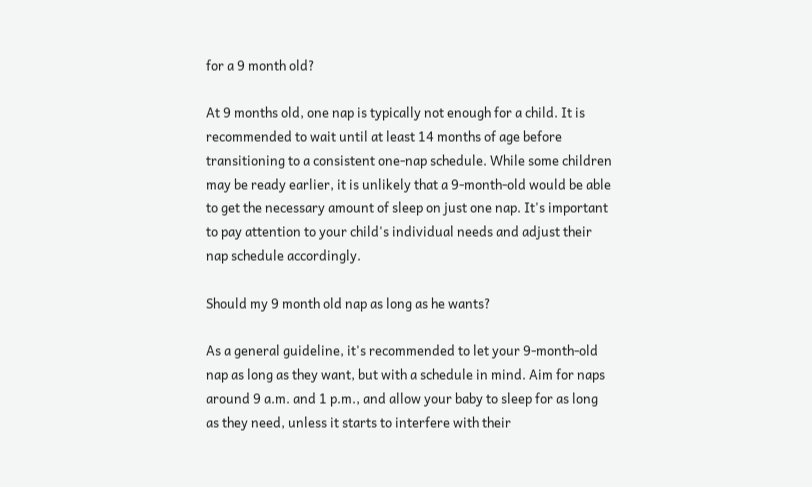for a 9 month old?

At 9 months old, one nap is typically not enough for a child. It is recommended to wait until at least 14 months of age before transitioning to a consistent one-nap schedule. While some children may be ready earlier, it is unlikely that a 9-month-old would be able to get the necessary amount of sleep on just one nap. It's important to pay attention to your child's individual needs and adjust their nap schedule accordingly.

Should my 9 month old nap as long as he wants?

As a general guideline, it's recommended to let your 9-month-old nap as long as they want, but with a schedule in mind. Aim for naps around 9 a.m. and 1 p.m., and allow your baby to sleep for as long as they need, unless it starts to interfere with their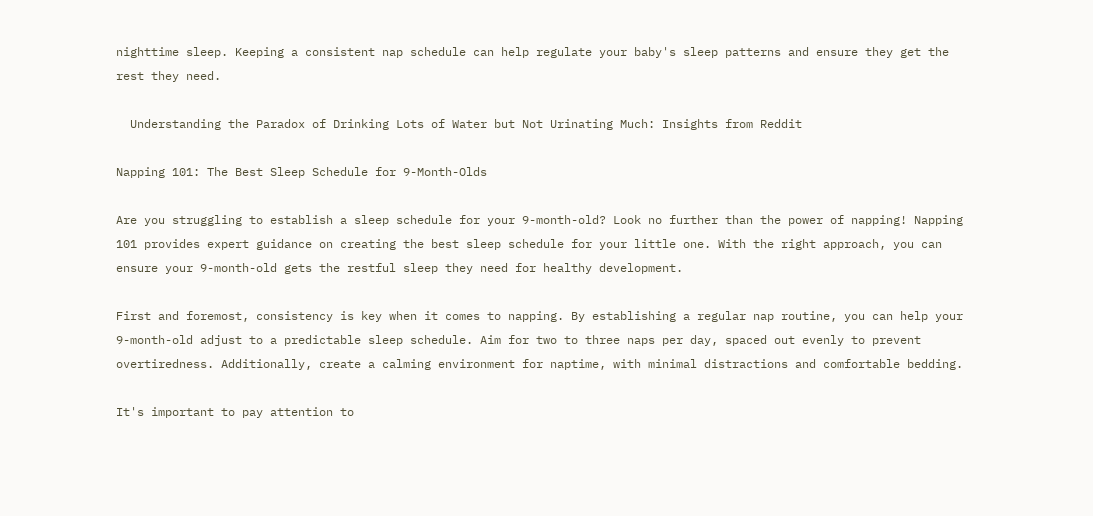nighttime sleep. Keeping a consistent nap schedule can help regulate your baby's sleep patterns and ensure they get the rest they need.

  Understanding the Paradox of Drinking Lots of Water but Not Urinating Much: Insights from Reddit

Napping 101: The Best Sleep Schedule for 9-Month-Olds

Are you struggling to establish a sleep schedule for your 9-month-old? Look no further than the power of napping! Napping 101 provides expert guidance on creating the best sleep schedule for your little one. With the right approach, you can ensure your 9-month-old gets the restful sleep they need for healthy development.

First and foremost, consistency is key when it comes to napping. By establishing a regular nap routine, you can help your 9-month-old adjust to a predictable sleep schedule. Aim for two to three naps per day, spaced out evenly to prevent overtiredness. Additionally, create a calming environment for naptime, with minimal distractions and comfortable bedding.

It's important to pay attention to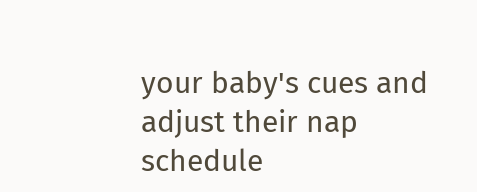your baby's cues and adjust their nap schedule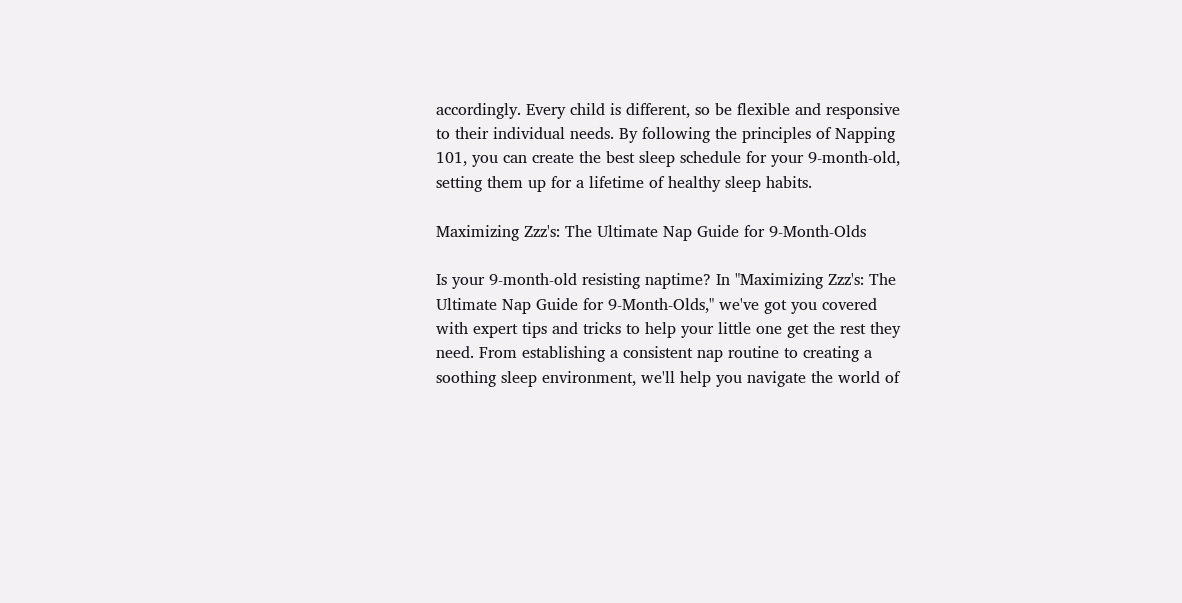accordingly. Every child is different, so be flexible and responsive to their individual needs. By following the principles of Napping 101, you can create the best sleep schedule for your 9-month-old, setting them up for a lifetime of healthy sleep habits.

Maximizing Zzz's: The Ultimate Nap Guide for 9-Month-Olds

Is your 9-month-old resisting naptime? In "Maximizing Zzz's: The Ultimate Nap Guide for 9-Month-Olds," we've got you covered with expert tips and tricks to help your little one get the rest they need. From establishing a consistent nap routine to creating a soothing sleep environment, we'll help you navigate the world of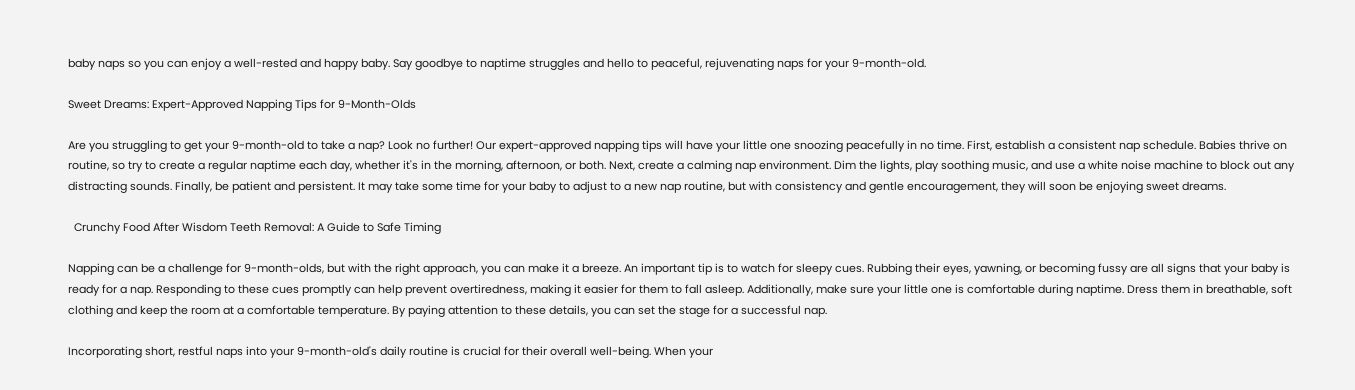baby naps so you can enjoy a well-rested and happy baby. Say goodbye to naptime struggles and hello to peaceful, rejuvenating naps for your 9-month-old.

Sweet Dreams: Expert-Approved Napping Tips for 9-Month-Olds

Are you struggling to get your 9-month-old to take a nap? Look no further! Our expert-approved napping tips will have your little one snoozing peacefully in no time. First, establish a consistent nap schedule. Babies thrive on routine, so try to create a regular naptime each day, whether it's in the morning, afternoon, or both. Next, create a calming nap environment. Dim the lights, play soothing music, and use a white noise machine to block out any distracting sounds. Finally, be patient and persistent. It may take some time for your baby to adjust to a new nap routine, but with consistency and gentle encouragement, they will soon be enjoying sweet dreams.

  Crunchy Food After Wisdom Teeth Removal: A Guide to Safe Timing

Napping can be a challenge for 9-month-olds, but with the right approach, you can make it a breeze. An important tip is to watch for sleepy cues. Rubbing their eyes, yawning, or becoming fussy are all signs that your baby is ready for a nap. Responding to these cues promptly can help prevent overtiredness, making it easier for them to fall asleep. Additionally, make sure your little one is comfortable during naptime. Dress them in breathable, soft clothing and keep the room at a comfortable temperature. By paying attention to these details, you can set the stage for a successful nap.

Incorporating short, restful naps into your 9-month-old's daily routine is crucial for their overall well-being. When your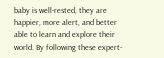baby is well-rested, they are happier, more alert, and better able to learn and explore their world. By following these expert-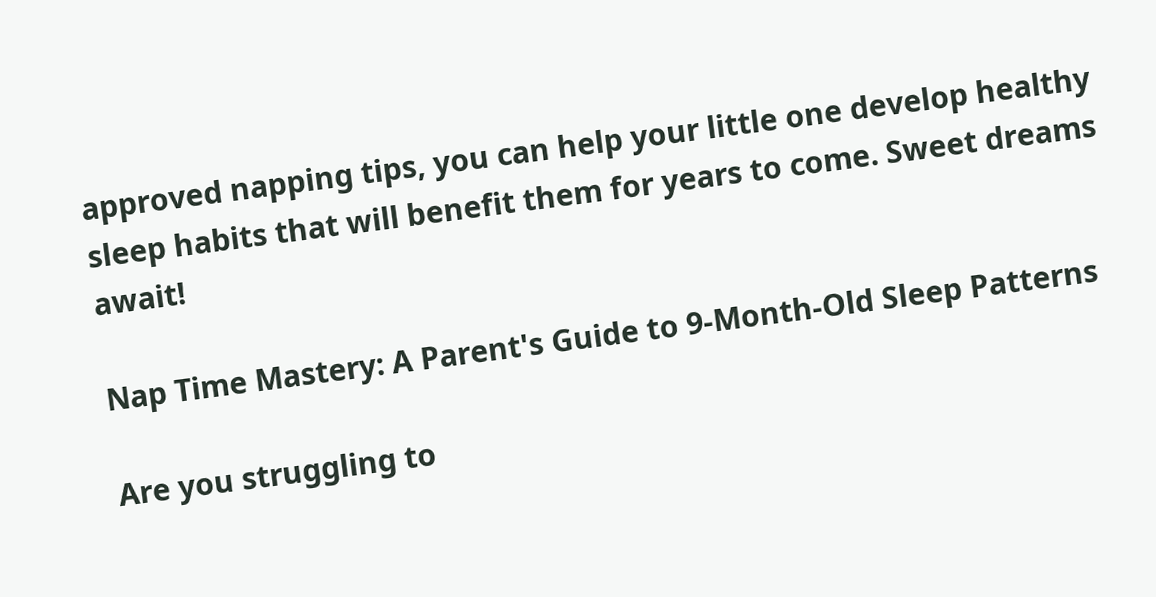approved napping tips, you can help your little one develop healthy sleep habits that will benefit them for years to come. Sweet dreams await!

Nap Time Mastery: A Parent's Guide to 9-Month-Old Sleep Patterns

Are you struggling to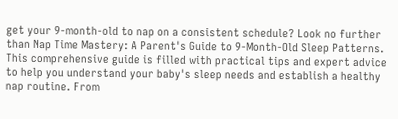get your 9-month-old to nap on a consistent schedule? Look no further than Nap Time Mastery: A Parent's Guide to 9-Month-Old Sleep Patterns. This comprehensive guide is filled with practical tips and expert advice to help you understand your baby's sleep needs and establish a healthy nap routine. From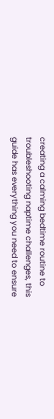creating a calming bedtime routine to troubleshooting naptime challenges, this guide has everything you need to ensure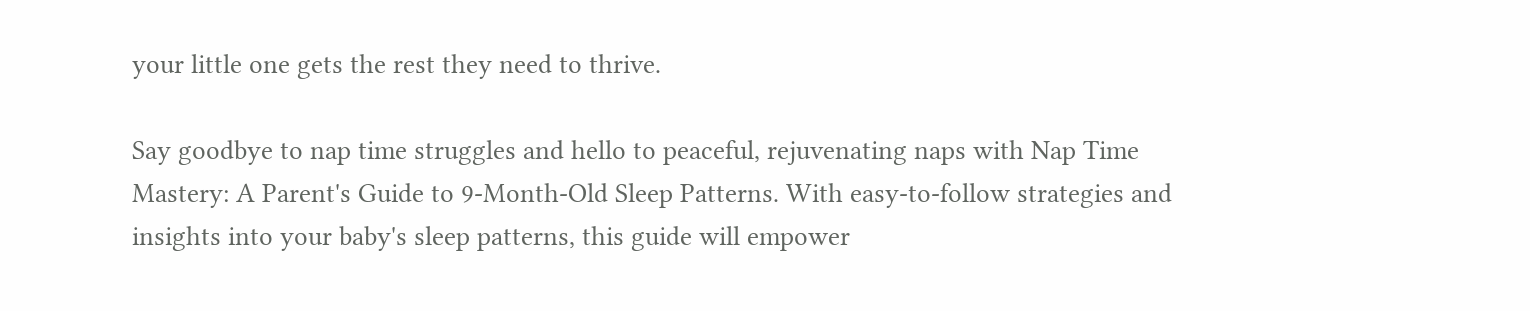your little one gets the rest they need to thrive.

Say goodbye to nap time struggles and hello to peaceful, rejuvenating naps with Nap Time Mastery: A Parent's Guide to 9-Month-Old Sleep Patterns. With easy-to-follow strategies and insights into your baby's sleep patterns, this guide will empower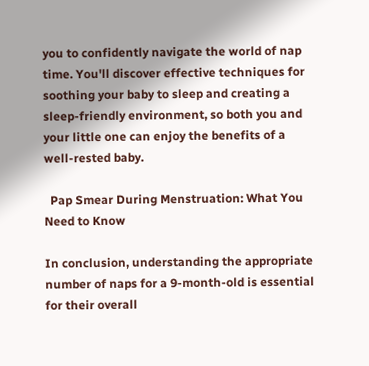you to confidently navigate the world of nap time. You'll discover effective techniques for soothing your baby to sleep and creating a sleep-friendly environment, so both you and your little one can enjoy the benefits of a well-rested baby.

  Pap Smear During Menstruation: What You Need to Know

In conclusion, understanding the appropriate number of naps for a 9-month-old is essential for their overall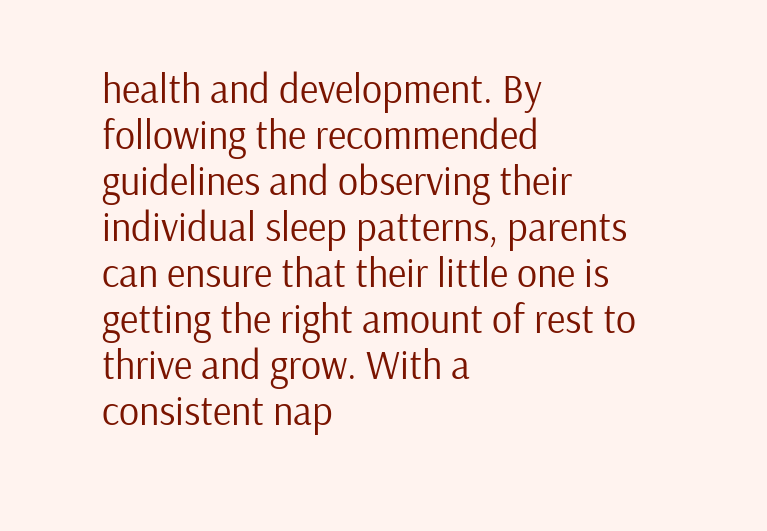health and development. By following the recommended guidelines and observing their individual sleep patterns, parents can ensure that their little one is getting the right amount of rest to thrive and grow. With a consistent nap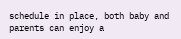schedule in place, both baby and parents can enjoy a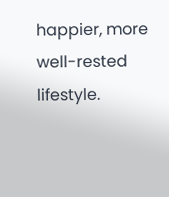happier, more well-rested lifestyle.